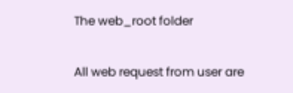The web_root folder

All web request from user are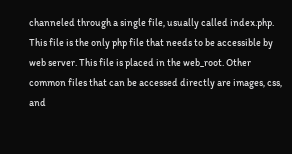channeled through a single file, usually called index.php. This file is the only php file that needs to be accessible by web server. This file is placed in the web_root. Other common files that can be accessed directly are images, css, and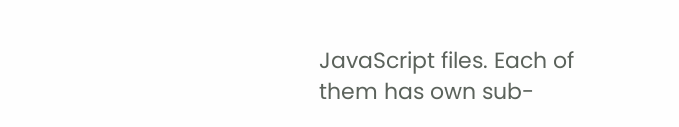JavaScript files. Each of them has own sub-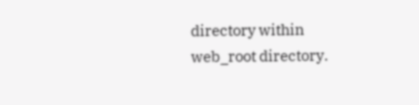directory within web_root directory.